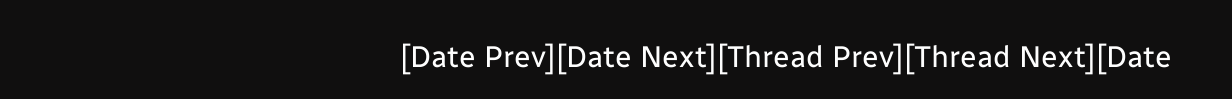[Date Prev][Date Next][Thread Prev][Thread Next][Date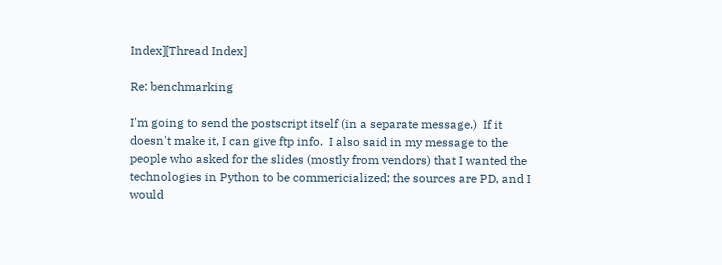Index][Thread Index]

Re: benchmarking

I'm going to send the postscript itself (in a separate message.)  If it
doesn't make it, I can give ftp info.  I also said in my message to the
people who asked for the slides (mostly from vendors) that I wanted the
technologies in Python to be commericialized; the sources are PD, and I
would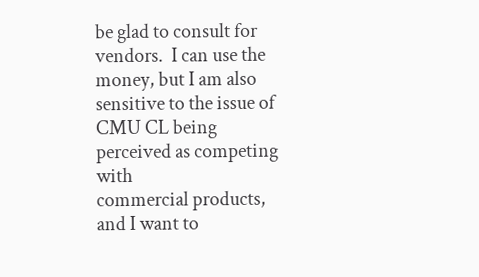be glad to consult for vendors.  I can use the money, but I am also
sensitive to the issue of CMU CL being perceived as competing with
commercial products, and I want to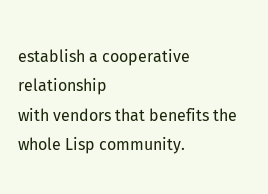establish a cooperative relationship
with vendors that benefits the whole Lisp community.